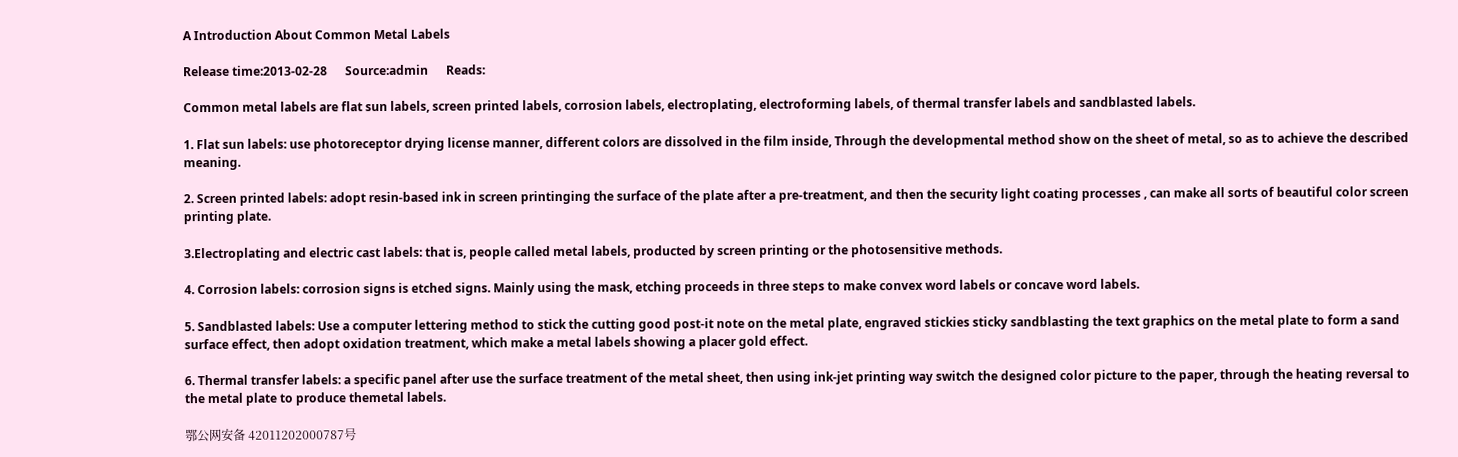A Introduction About Common Metal Labels

Release time:2013-02-28      Source:admin      Reads:

Common metal labels are flat sun labels, screen printed labels, corrosion labels, electroplating, electroforming labels, of thermal transfer labels and sandblasted labels.

1. Flat sun labels: use photoreceptor drying license manner, different colors are dissolved in the film inside, Through the developmental method show on the sheet of metal, so as to achieve the described meaning.

2. Screen printed labels: adopt resin-based ink in screen printinging the surface of the plate after a pre-treatment, and then the security light coating processes , can make all sorts of beautiful color screen printing plate.

3.Electroplating and electric cast labels: that is, people called metal labels, producted by screen printing or the photosensitive methods.

4. Corrosion labels: corrosion signs is etched signs. Mainly using the mask, etching proceeds in three steps to make convex word labels or concave word labels.

5. Sandblasted labels: Use a computer lettering method to stick the cutting good post-it note on the metal plate, engraved stickies sticky sandblasting the text graphics on the metal plate to form a sand surface effect, then adopt oxidation treatment, which make a metal labels showing a placer gold effect.

6. Thermal transfer labels: a specific panel after use the surface treatment of the metal sheet, then using ink-jet printing way switch the designed color picture to the paper, through the heating reversal to the metal plate to produce themetal labels.

鄂公网安备 42011202000787号